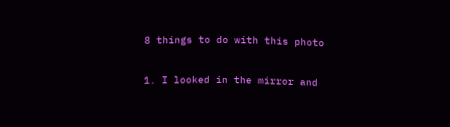8 things to do with this photo

1. I looked in the mirror and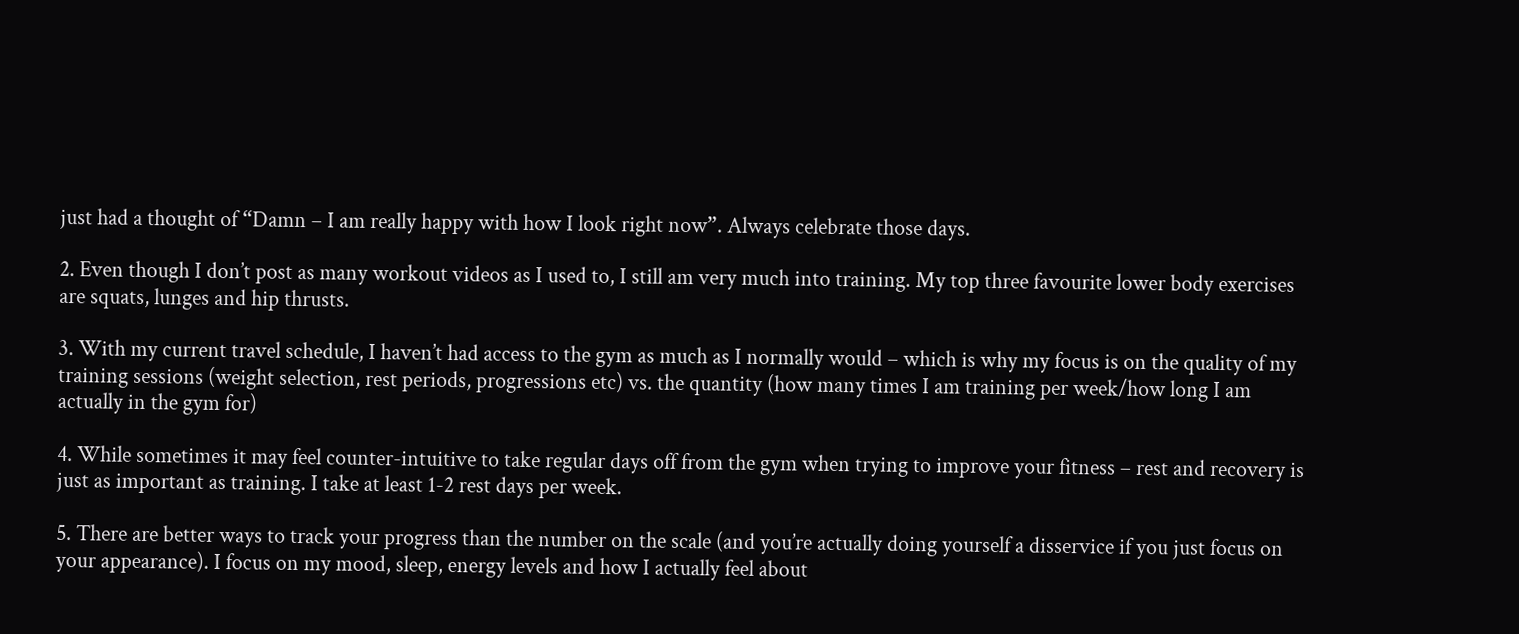just had a thought of “Damn – I am really happy with how I look right now”. Always celebrate those days.

2. Even though I don’t post as many workout videos as I used to, I still am very much into training. My top three favourite lower body exercises are squats, lunges and hip thrusts.

3. With my current travel schedule, I haven’t had access to the gym as much as I normally would – which is why my focus is on the quality of my training sessions (weight selection, rest periods, progressions etc) vs. the quantity (how many times I am training per week/how long I am actually in the gym for)

4. While sometimes it may feel counter-intuitive to take regular days off from the gym when trying to improve your fitness – rest and recovery is just as important as training. I take at least 1-2 rest days per week.

5. There are better ways to track your progress than the number on the scale (and you’re actually doing yourself a disservice if you just focus on your appearance). I focus on my mood, sleep, energy levels and how I actually feel about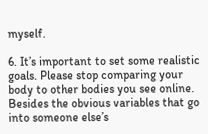myself.

6. It’s important to set some realistic goals. Please stop comparing your body to other bodies you see online. Besides the obvious variables that go into someone else’s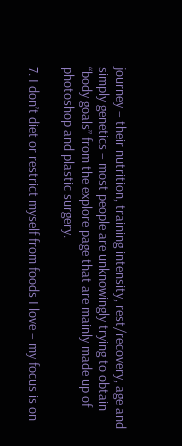journey – their nutrition, training intensity, rest/recovery, age and simply genetics – most people are unknowingly trying to obtain “body goals” from the explore page that are mainly made up of photoshop and plastic surgery.

7. I don’t diet or restrict myself from foods I love – my focus is on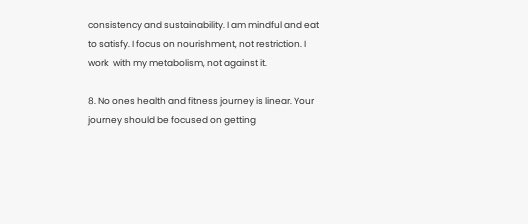consistency and sustainability. I am mindful and eat to satisfy. I focus on nourishment, not restriction. I work  with my metabolism, not against it.

8. No ones health and fitness journey is linear. Your journey should be focused on getting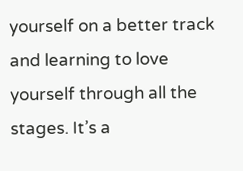yourself on a better track and learning to love yourself through all the stages. It’s a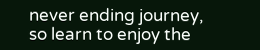never ending journey, so learn to enjoy the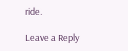ride.

Leave a Reply